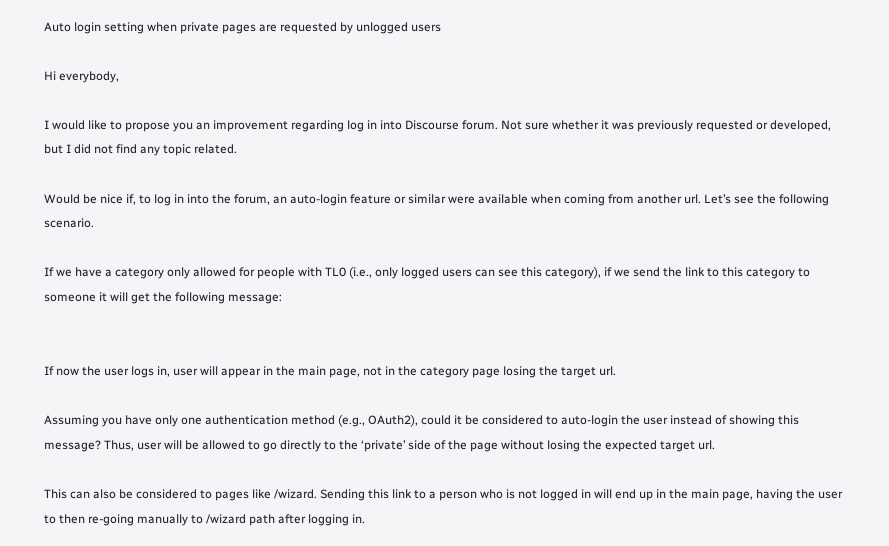Auto login setting when private pages are requested by unlogged users

Hi everybody,

I would like to propose you an improvement regarding log in into Discourse forum. Not sure whether it was previously requested or developed, but I did not find any topic related.

Would be nice if, to log in into the forum, an auto-login feature or similar were available when coming from another url. Let’s see the following scenario.

If we have a category only allowed for people with TL0 (i.e., only logged users can see this category), if we send the link to this category to someone it will get the following message:


If now the user logs in, user will appear in the main page, not in the category page losing the target url.

Assuming you have only one authentication method (e.g., OAuth2), could it be considered to auto-login the user instead of showing this message? Thus, user will be allowed to go directly to the ‘private’ side of the page without losing the expected target url.

This can also be considered to pages like /wizard. Sending this link to a person who is not logged in will end up in the main page, having the user to then re-going manually to /wizard path after logging in.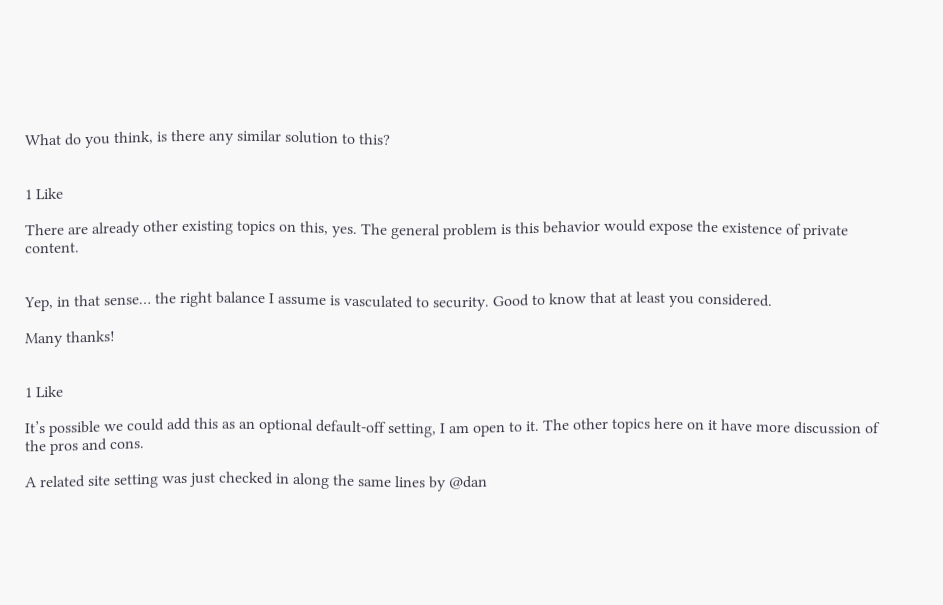What do you think, is there any similar solution to this?


1 Like

There are already other existing topics on this, yes. The general problem is this behavior would expose the existence of private content.


Yep, in that sense… the right balance I assume is vasculated to security. Good to know that at least you considered.

Many thanks!


1 Like

It’s possible we could add this as an optional default-off setting, I am open to it. The other topics here on it have more discussion of the pros and cons.

A related site setting was just checked in along the same lines by @dan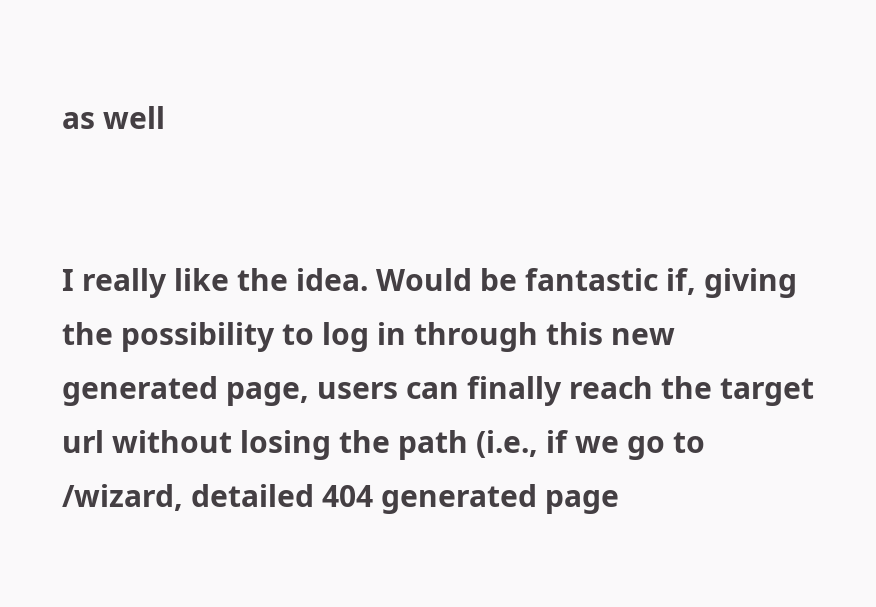as well


I really like the idea. Would be fantastic if, giving the possibility to log in through this new generated page, users can finally reach the target url without losing the path (i.e., if we go to /wizard, detailed 404 generated page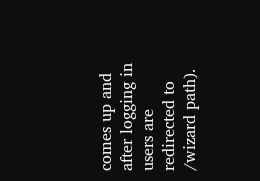comes up and after logging in users are redirected to /wizard path).